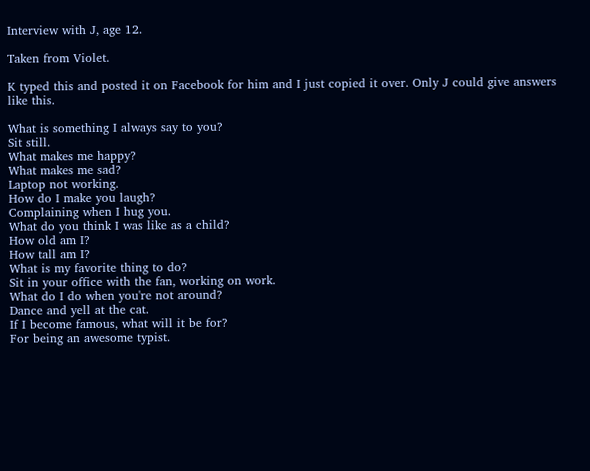Interview with J, age 12.

Taken from Violet.

K typed this and posted it on Facebook for him and I just copied it over. Only J could give answers like this.

What is something I always say to you?
Sit still.
What makes me happy?
What makes me sad?
Laptop not working.
How do I make you laugh?
Complaining when I hug you.
What do you think I was like as a child?
How old am I?
How tall am I?
What is my favorite thing to do?
Sit in your office with the fan, working on work.
What do I do when you're not around?
Dance and yell at the cat.
If I become famous, what will it be for?
For being an awesome typist.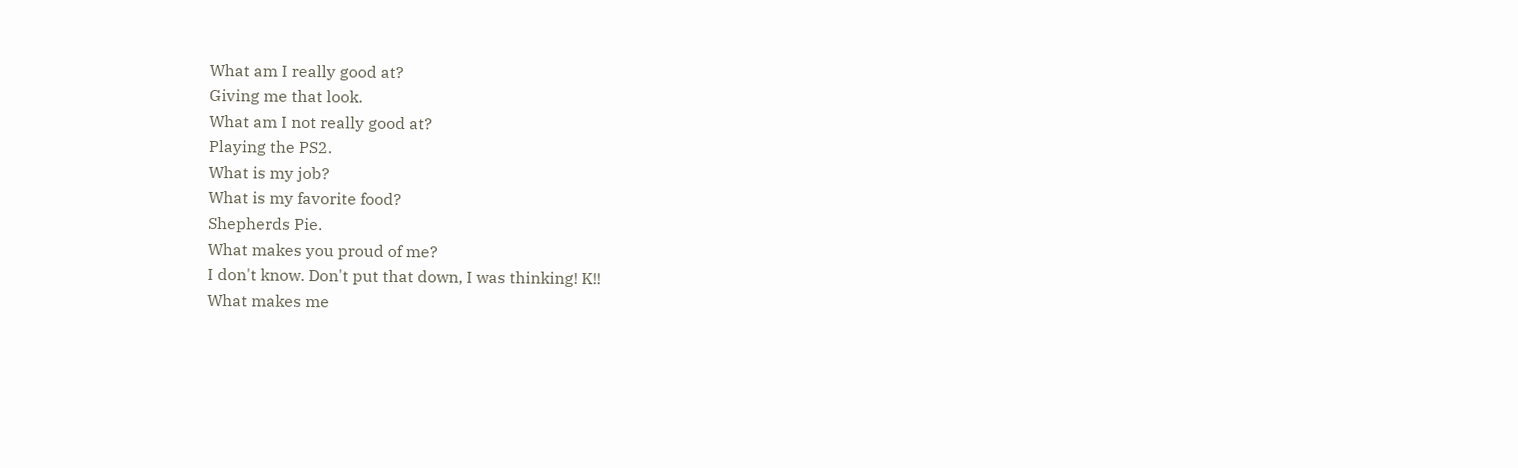What am I really good at?
Giving me that look.
What am I not really good at?
Playing the PS2.
What is my job?
What is my favorite food?
Shepherds Pie.
What makes you proud of me?
I don't know. Don't put that down, I was thinking! K!!
What makes me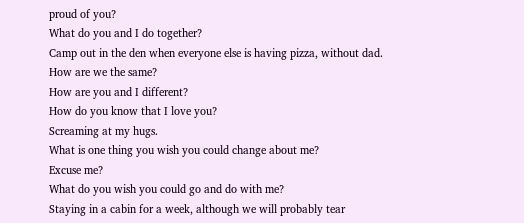proud of you?
What do you and I do together?
Camp out in the den when everyone else is having pizza, without dad.
How are we the same?
How are you and I different?
How do you know that I love you?
Screaming at my hugs.
What is one thing you wish you could change about me?
Excuse me?
What do you wish you could go and do with me?
Staying in a cabin for a week, although we will probably tear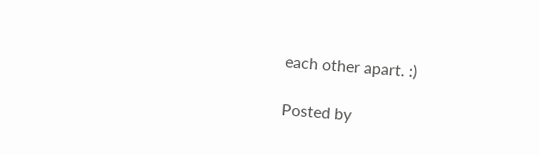each other apart. :)

Posted by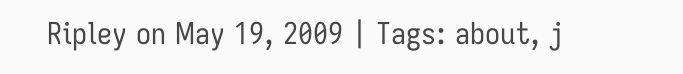Ripley on May 19, 2009 | Tags: about, j